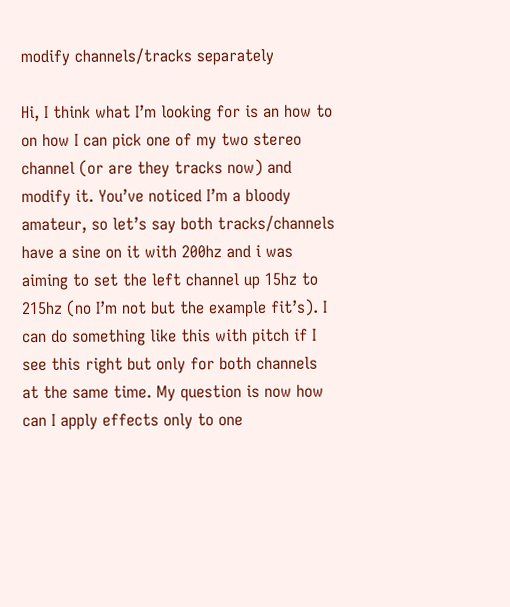modify channels/tracks separately

Hi, I think what I’m looking for is an how to on how I can pick one of my two stereo channel (or are they tracks now) and modify it. You’ve noticed I’m a bloody amateur, so let’s say both tracks/channels have a sine on it with 200hz and i was aiming to set the left channel up 15hz to 215hz (no I’m not but the example fit’s). I can do something like this with pitch if I see this right but only for both channels at the same time. My question is now how can I apply effects only to one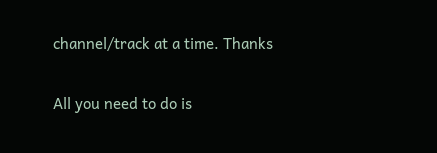channel/track at a time. Thanks

All you need to do is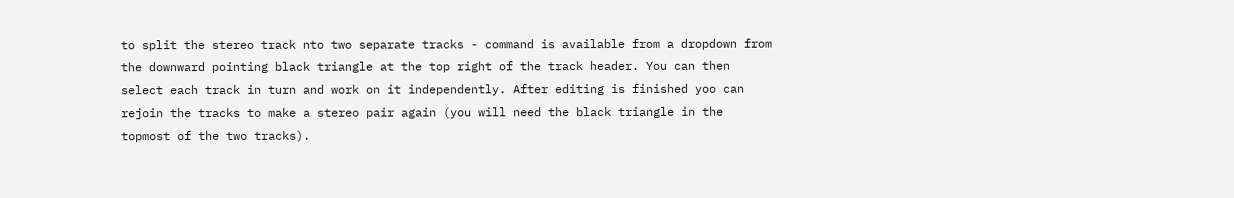to split the stereo track nto two separate tracks - command is available from a dropdown from the downward pointing black triangle at the top right of the track header. You can then select each track in turn and work on it independently. After editing is finished yoo can rejoin the tracks to make a stereo pair again (you will need the black triangle in the topmost of the two tracks).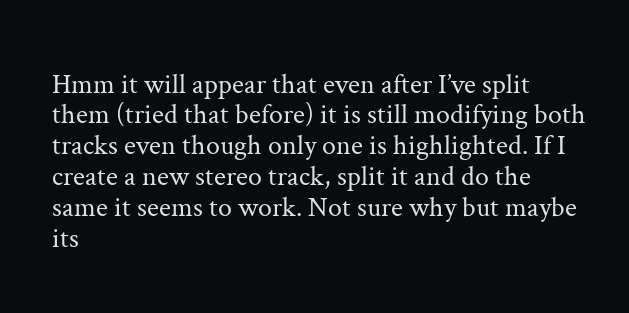Hmm it will appear that even after I’ve split them (tried that before) it is still modifying both tracks even though only one is highlighted. If I create a new stereo track, split it and do the same it seems to work. Not sure why but maybe its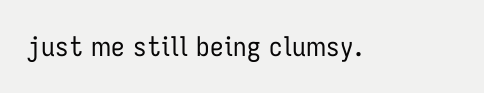just me still being clumsy.